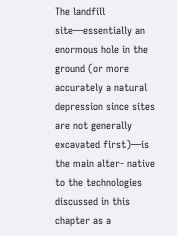The landfill site—essentially an enormous hole in the ground (or more accurately a natural depression since sites are not generally excavated first)—is the main alter- native to the technologies discussed in this chapter as a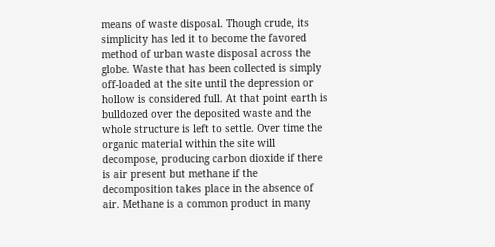means of waste disposal. Though crude, its simplicity has led it to become the favored method of urban waste disposal across the globe. Waste that has been collected is simply off-loaded at the site until the depression or hollow is considered full. At that point earth is bulldozed over the deposited waste and the whole structure is left to settle. Over time the organic material within the site will decompose, producing carbon dioxide if there is air present but methane if the decomposition takes place in the absence of air. Methane is a common product in many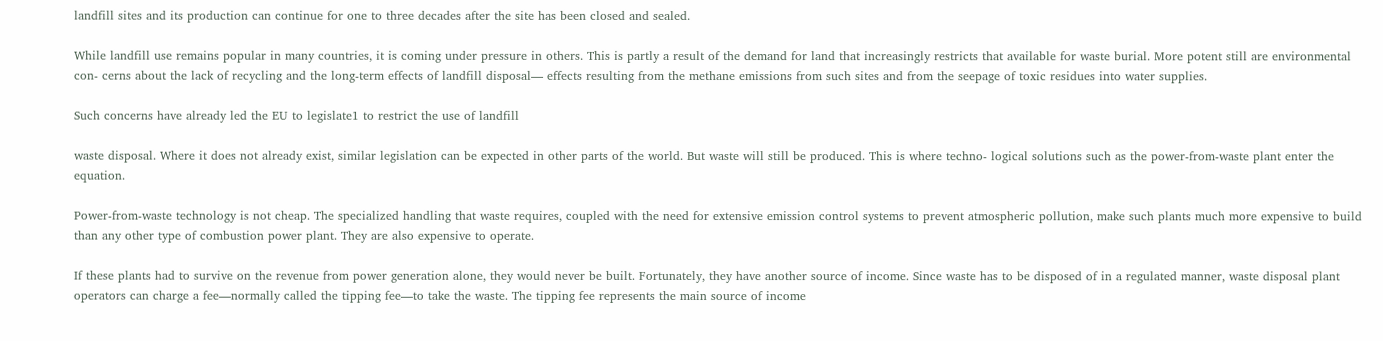landfill sites and its production can continue for one to three decades after the site has been closed and sealed.

While landfill use remains popular in many countries, it is coming under pressure in others. This is partly a result of the demand for land that increasingly restricts that available for waste burial. More potent still are environmental con- cerns about the lack of recycling and the long-term effects of landfill disposal— effects resulting from the methane emissions from such sites and from the seepage of toxic residues into water supplies.

Such concerns have already led the EU to legislate1 to restrict the use of landfill

waste disposal. Where it does not already exist, similar legislation can be expected in other parts of the world. But waste will still be produced. This is where techno- logical solutions such as the power-from-waste plant enter the equation.

Power-from-waste technology is not cheap. The specialized handling that waste requires, coupled with the need for extensive emission control systems to prevent atmospheric pollution, make such plants much more expensive to build than any other type of combustion power plant. They are also expensive to operate.

If these plants had to survive on the revenue from power generation alone, they would never be built. Fortunately, they have another source of income. Since waste has to be disposed of in a regulated manner, waste disposal plant operators can charge a fee—normally called the tipping fee—to take the waste. The tipping fee represents the main source of income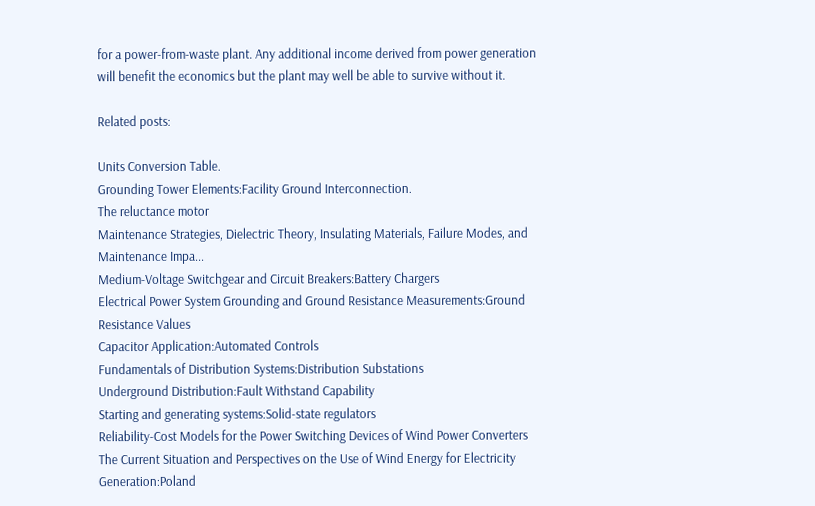for a power-from-waste plant. Any additional income derived from power generation will benefit the economics but the plant may well be able to survive without it.

Related posts:

Units Conversion Table.
Grounding Tower Elements:Facility Ground Interconnection.
The reluctance motor
Maintenance Strategies, Dielectric Theory, Insulating Materials, Failure Modes, and Maintenance Impa...
Medium-Voltage Switchgear and Circuit Breakers:Battery Chargers
Electrical Power System Grounding and Ground Resistance Measurements:Ground Resistance Values
Capacitor Application:Automated Controls
Fundamentals of Distribution Systems:Distribution Substations
Underground Distribution:Fault Withstand Capability
Starting and generating systems:Solid-state regulators
Reliability-Cost Models for the Power Switching Devices of Wind Power Converters
The Current Situation and Perspectives on the Use of Wind Energy for Electricity Generation:Poland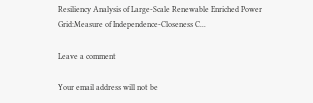Resiliency Analysis of Large-Scale Renewable Enriched Power Grid:Measure of Independence-Closeness C...

Leave a comment

Your email address will not be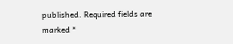published. Required fields are marked *